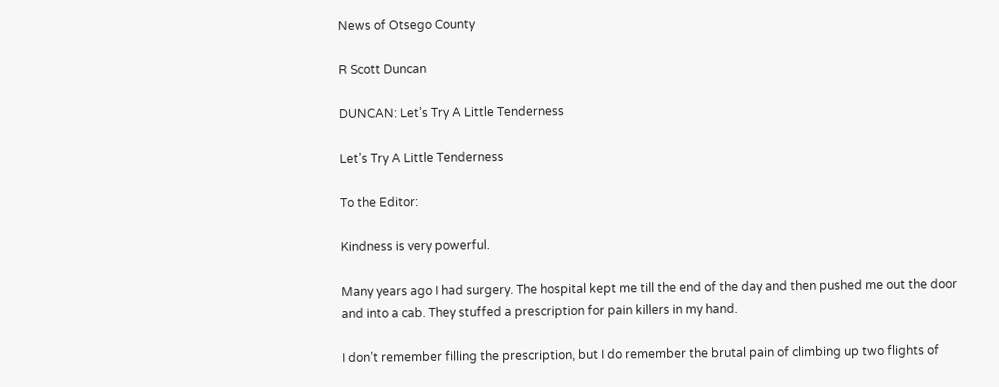News of Otsego County

R Scott Duncan

DUNCAN: Let’s Try A Little Tenderness

Let’s Try A Little Tenderness

To the Editor:

Kindness is very powerful.

Many years ago I had surgery. The hospital kept me till the end of the day and then pushed me out the door and into a cab. They stuffed a prescription for pain killers in my hand.

I don’t remember filling the prescription, but I do remember the brutal pain of climbing up two flights of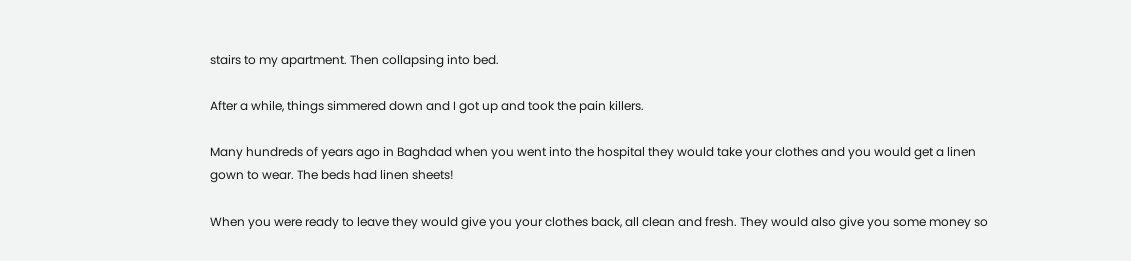stairs to my apartment. Then collapsing into bed.

After a while, things simmered down and I got up and took the pain killers.

Many hundreds of years ago in Baghdad when you went into the hospital they would take your clothes and you would get a linen gown to wear. The beds had linen sheets!

When you were ready to leave they would give you your clothes back, all clean and fresh. They would also give you some money so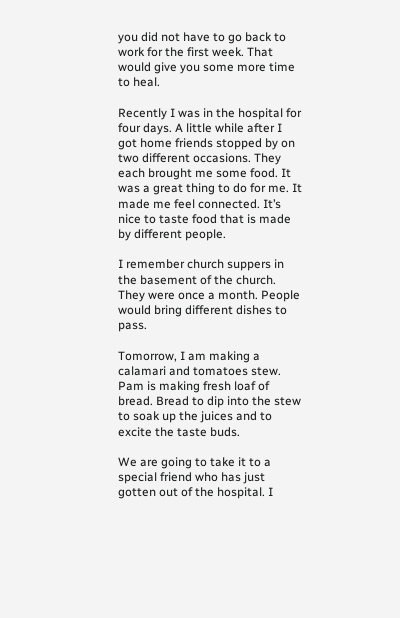you did not have to go back to work for the first week. That would give you some more time to heal.

Recently I was in the hospital for four days. A little while after I got home friends stopped by on two different occasions. They each brought me some food. It was a great thing to do for me. It made me feel connected. It’s nice to taste food that is made by different people.

I remember church suppers in the basement of the church. They were once a month. People would bring different dishes to pass.

Tomorrow, I am making a calamari and tomatoes stew. Pam is making fresh loaf of bread. Bread to dip into the stew to soak up the juices and to excite the taste buds.

We are going to take it to a special friend who has just gotten out of the hospital. I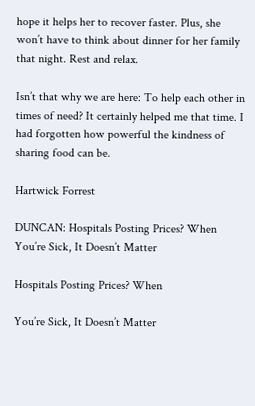hope it helps her to recover faster. Plus, she won’t have to think about dinner for her family that night. Rest and relax.

Isn’t that why we are here: To help each other in times of need? It certainly helped me that time. I had forgotten how powerful the kindness of sharing food can be.

Hartwick Forrest

DUNCAN: Hospitals Posting Prices? When You’re Sick, It Doesn’t Matter

Hospitals Posting Prices? When

You’re Sick, It Doesn’t Matter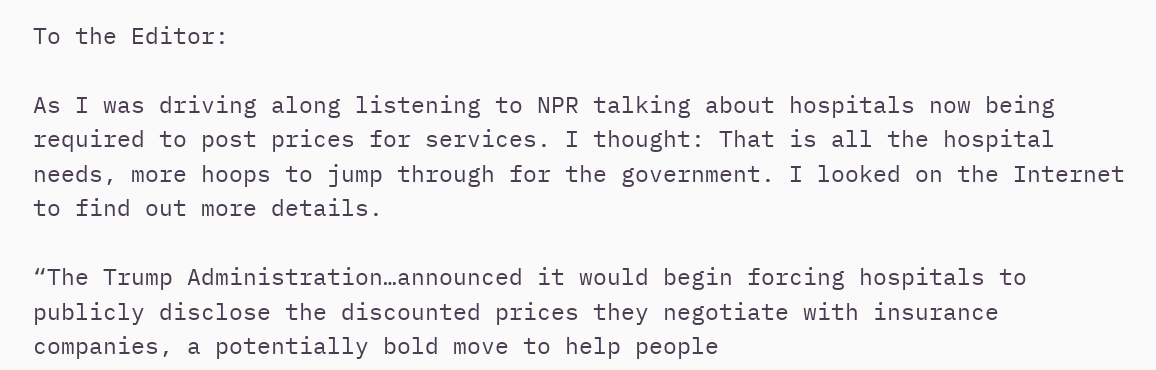To the Editor:

As I was driving along listening to NPR talking about hospitals now being required to post prices for services. I thought: That is all the hospital needs, more hoops to jump through for the government. I looked on the Internet to find out more details.

“The Trump Administration…announced it would begin forcing hospitals to publicly disclose the discounted prices they negotiate with insurance companies, a potentially bold move to help people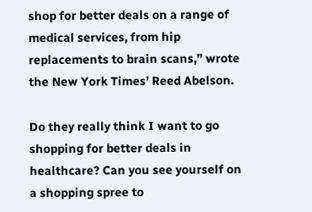shop for better deals on a range of medical services, from hip replacements to brain scans,” wrote the New York Times’ Reed Abelson.

Do they really think I want to go shopping for better deals in healthcare? Can you see yourself on a shopping spree to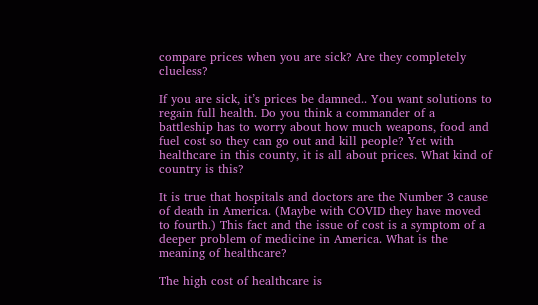compare prices when you are sick? Are they completely clueless?

If you are sick, it’s prices be damned.. You want solutions to regain full health. Do you think a commander of a battleship has to worry about how much weapons, food and fuel cost so they can go out and kill people? Yet with healthcare in this county, it is all about prices. What kind of country is this?

It is true that hospitals and doctors are the Number 3 cause of death in America. (Maybe with COVID they have moved to fourth.) This fact and the issue of cost is a symptom of a deeper problem of medicine in America. What is the meaning of healthcare?

The high cost of healthcare is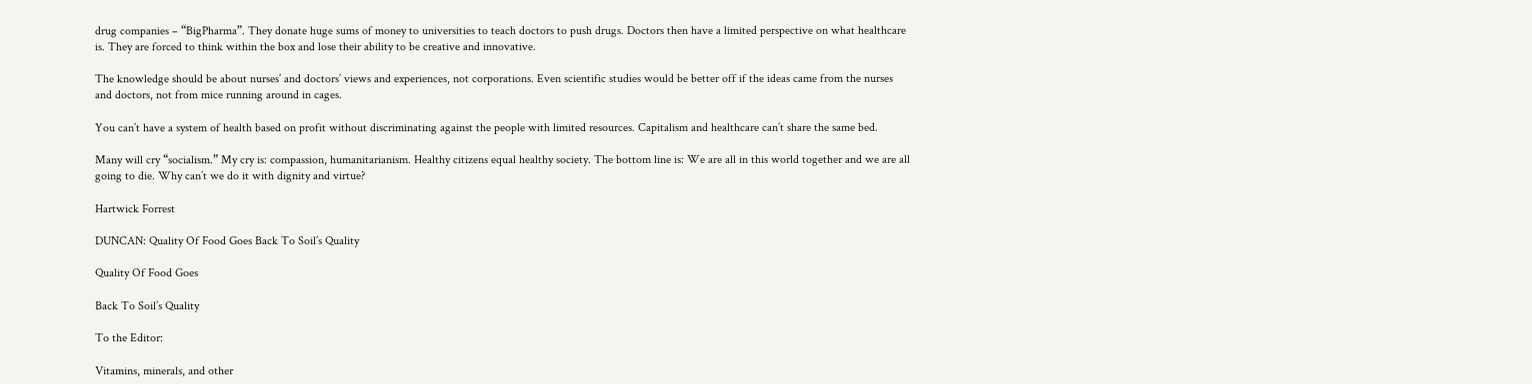drug companies – “BigPharma”. They donate huge sums of money to universities to teach doctors to push drugs. Doctors then have a limited perspective on what healthcare is. They are forced to think within the box and lose their ability to be creative and innovative.

The knowledge should be about nurses’ and doctors’ views and experiences, not corporations. Even scientific studies would be better off if the ideas came from the nurses and doctors, not from mice running around in cages.

You can’t have a system of health based on profit without discriminating against the people with limited resources. Capitalism and healthcare can’t share the same bed.

Many will cry “socialism.” My cry is: compassion, humanitarianism. Healthy citizens equal healthy society. The bottom line is: We are all in this world together and we are all going to die. Why can’t we do it with dignity and virtue?

Hartwick Forrest

DUNCAN: Quality Of Food Goes Back To Soil’s Quality

Quality Of Food Goes

Back To Soil’s Quality

To the Editor:

Vitamins, minerals, and other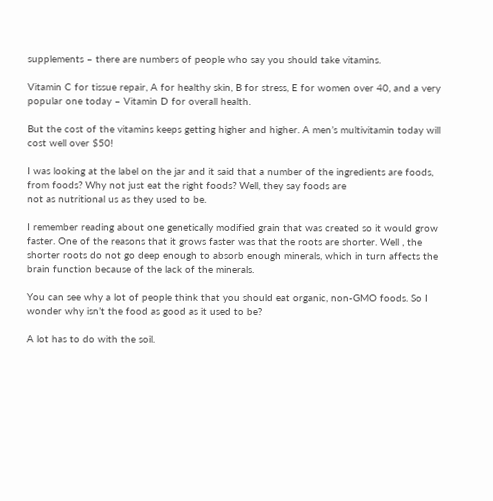supplements – there are numbers of people who say you should take vitamins.

Vitamin C for tissue repair, A for healthy skin, B for stress, E for women over 40, and a very popular one today – Vitamin D for overall health.

But the cost of the vitamins keeps getting higher and higher. A men’s multivitamin today will cost well over $50!

I was looking at the label on the jar and it said that a number of the ingredients are foods, from foods? Why not just eat the right foods? Well, they say foods are
not as nutritional us as they used to be.

I remember reading about one genetically modified grain that was created so it would grow faster. One of the reasons that it grows faster was that the roots are shorter. Well , the shorter roots do not go deep enough to absorb enough minerals, which in turn affects the brain function because of the lack of the minerals.

You can see why a lot of people think that you should eat organic, non-GMO foods. So I wonder why isn’t the food as good as it used to be?

A lot has to do with the soil.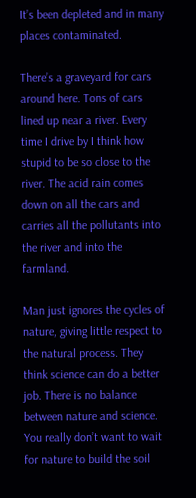It’s been depleted and in many places contaminated.

There’s a graveyard for cars around here. Tons of cars lined up near a river. Every time I drive by I think how stupid to be so close to the river. The acid rain comes down on all the cars and carries all the pollutants into the river and into the farmland.

Man just ignores the cycles of nature, giving little respect to the natural process. They think science can do a better job. There is no balance between nature and science. You really don’t want to wait for nature to build the soil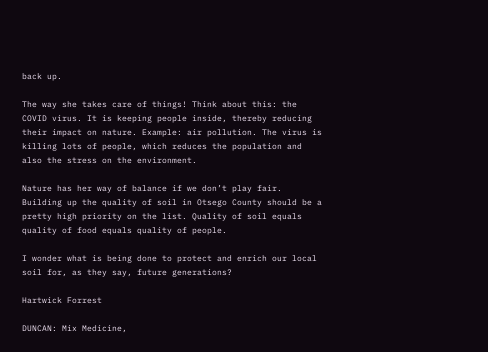back up.

The way she takes care of things! Think about this: the COVID virus. It is keeping people inside, thereby reducing their impact on nature. Example: air pollution. The virus is killing lots of people, which reduces the population and also the stress on the environment.

Nature has her way of balance if we don’t play fair. Building up the quality of soil in Otsego County should be a pretty high priority on the list. Quality of soil equals quality of food equals quality of people.

I wonder what is being done to protect and enrich our local soil for, as they say, future generations?

Hartwick Forrest

DUNCAN: Mix Medicine,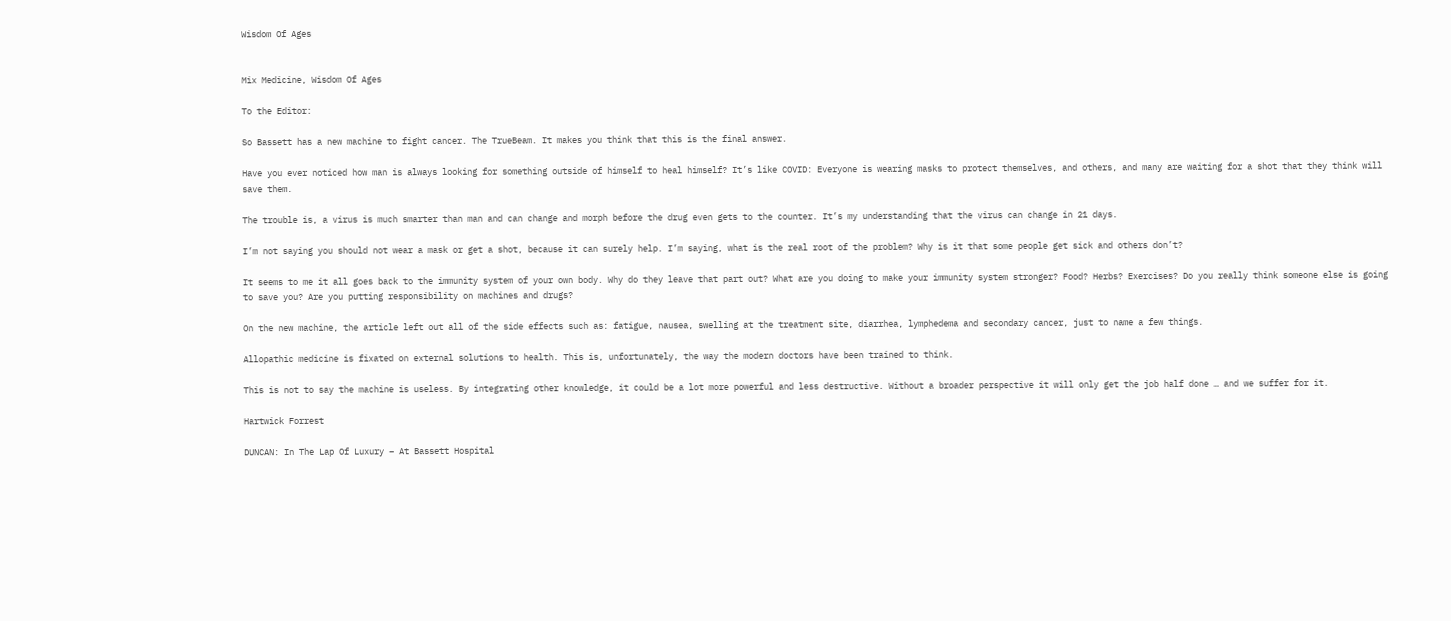Wisdom Of Ages


Mix Medicine, Wisdom Of Ages

To the Editor:

So Bassett has a new machine to fight cancer. The TrueBeam. It makes you think that this is the final answer.

Have you ever noticed how man is always looking for something outside of himself to heal himself? It’s like COVID: Everyone is wearing masks to protect themselves, and others, and many are waiting for a shot that they think will save them.

The trouble is, a virus is much smarter than man and can change and morph before the drug even gets to the counter. It’s my understanding that the virus can change in 21 days.

I’m not saying you should not wear a mask or get a shot, because it can surely help. I’m saying, what is the real root of the problem? Why is it that some people get sick and others don’t?

It seems to me it all goes back to the immunity system of your own body. Why do they leave that part out? What are you doing to make your immunity system stronger? Food? Herbs? Exercises? Do you really think someone else is going to save you? Are you putting responsibility on machines and drugs?

On the new machine, the article left out all of the side effects such as: fatigue, nausea, swelling at the treatment site, diarrhea, lymphedema and secondary cancer, just to name a few things.

Allopathic medicine is fixated on external solutions to health. This is, unfortunately, the way the modern doctors have been trained to think.

This is not to say the machine is useless. By integrating other knowledge, it could be a lot more powerful and less destructive. Without a broader perspective it will only get the job half done … and we suffer for it.

Hartwick Forrest

DUNCAN: In The Lap Of Luxury – At Bassett Hospital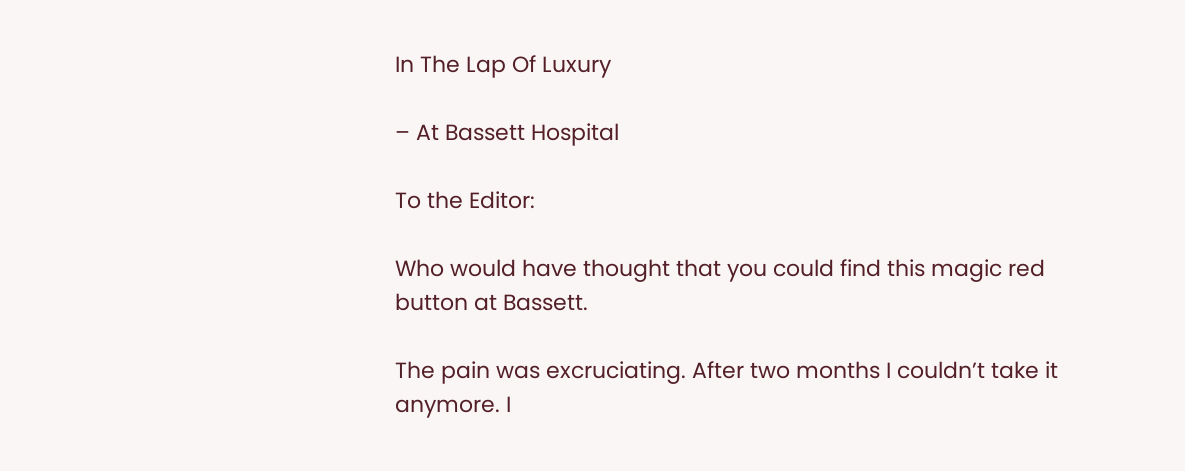In The Lap Of Luxury

– At Bassett Hospital

To the Editor:

Who would have thought that you could find this magic red button at Bassett.

The pain was excruciating. After two months I couldn’t take it anymore. I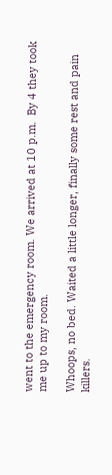went to the emergency room. We arrived at 10 p.m.  By 4 they took me up to my room.

Whoops, no bed. Waited a little longer, finally some rest and pain killers.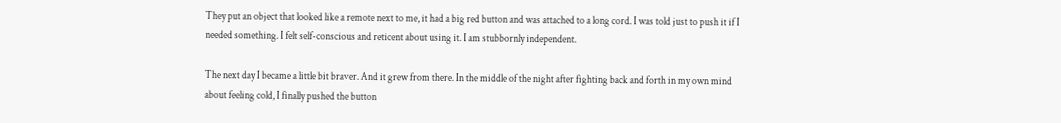They put an object that looked like a remote next to me, it had a big red button and was attached to a long cord. I was told just to push it if I needed something. I felt self-conscious and reticent about using it. I am stubbornly independent.

The next day I became a little bit braver. And it grew from there. In the middle of the night after fighting back and forth in my own mind about feeling cold, I finally pushed the button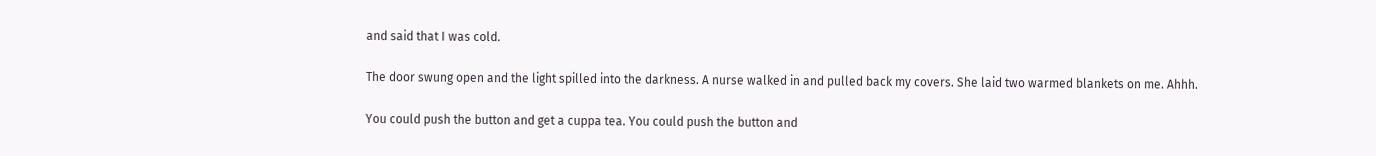and said that I was cold.

The door swung open and the light spilled into the darkness. A nurse walked in and pulled back my covers. She laid two warmed blankets on me. Ahhh.

You could push the button and get a cuppa tea. You could push the button and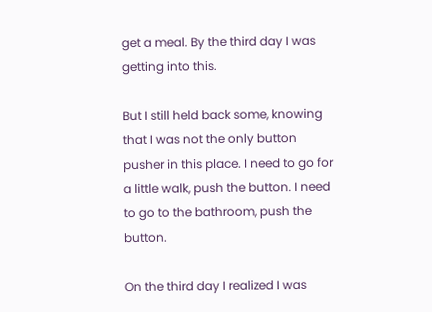get a meal. By the third day I was getting into this.

But I still held back some, knowing that I was not the only button pusher in this place. I need to go for a little walk, push the button. I need to go to the bathroom, push the button.

On the third day I realized I was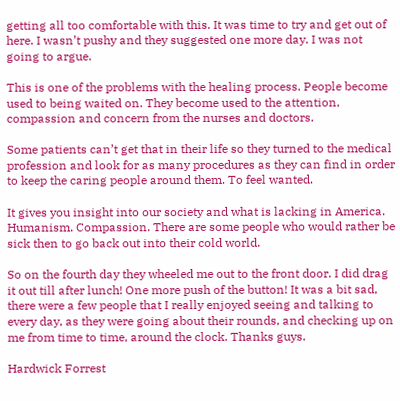getting all too comfortable with this. It was time to try and get out of here. I wasn’t pushy and they suggested one more day. I was not going to argue.

This is one of the problems with the healing process. People become used to being waited on. They become used to the attention, compassion and concern from the nurses and doctors.

Some patients can’t get that in their life so they turned to the medical profession and look for as many procedures as they can find in order to keep the caring people around them. To feel wanted.

It gives you insight into our society and what is lacking in America. Humanism. Compassion. There are some people who would rather be sick then to go back out into their cold world.

So on the fourth day they wheeled me out to the front door. I did drag it out till after lunch! One more push of the button! It was a bit sad, there were a few people that I really enjoyed seeing and talking to every day, as they were going about their rounds, and checking up on me from time to time, around the clock. Thanks guys.

Hardwick Forrest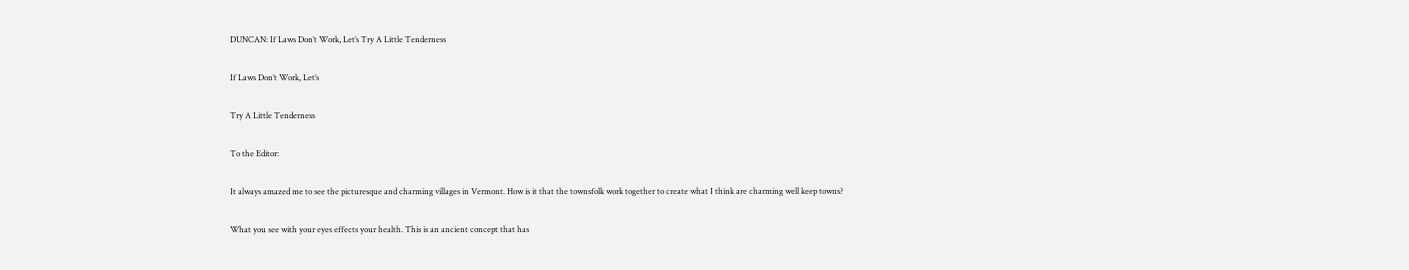DUNCAN: If Laws Don’t Work, Let’s Try A Little Tenderness

If Laws Don’t Work, Let’s

Try A Little Tenderness

To the Editor:

It always amazed me to see the picturesque and charming villages in Vermont. How is it that the townsfolk work together to create what I think are charming well keep towns?

What you see with your eyes effects your health. This is an ancient concept that has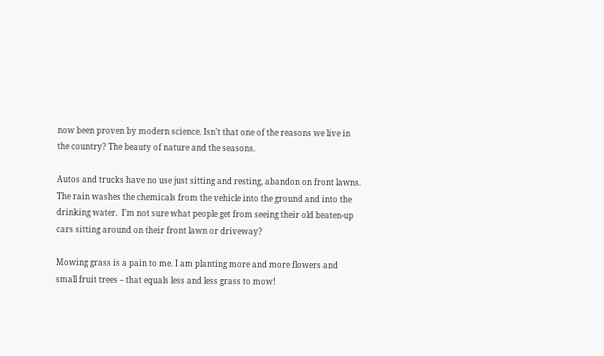now been proven by modern science. Isn’t that one of the reasons we live in the country? The beauty of nature and the seasons.

Autos and trucks have no use just sitting and resting, abandon on front lawns. The rain washes the chemicals from the vehicle into the ground and into the drinking water.  I’m not sure what people get from seeing their old beaten-up cars sitting around on their front lawn or driveway?

Mowing grass is a pain to me. I am planting more and more flowers and small fruit trees – that equals less and less grass to mow!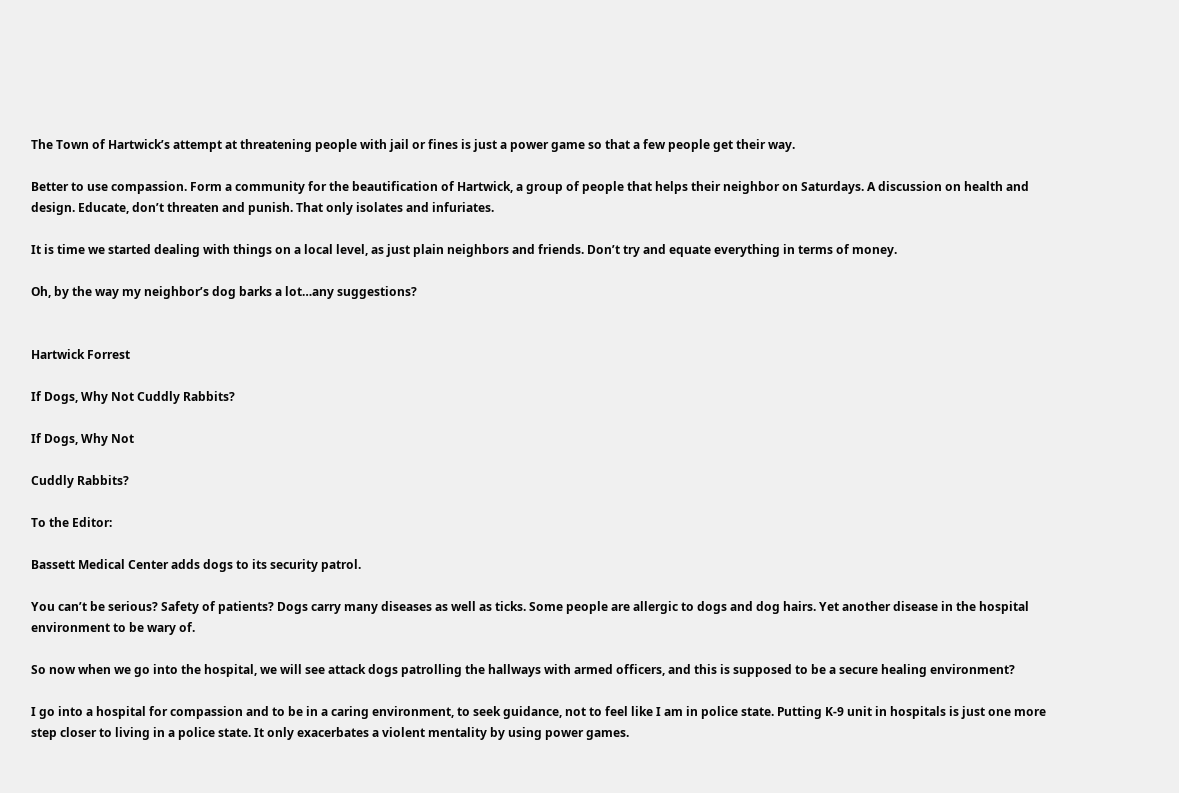The Town of Hartwick’s attempt at threatening people with jail or fines is just a power game so that a few people get their way.

Better to use compassion. Form a community for the beautification of Hartwick, a group of people that helps their neighbor on Saturdays. A discussion on health and design. Educate, don’t threaten and punish. That only isolates and infuriates.

It is time we started dealing with things on a local level, as just plain neighbors and friends. Don’t try and equate everything in terms of money.

Oh, by the way my neighbor’s dog barks a lot…any suggestions?


Hartwick Forrest

If Dogs, Why Not Cuddly Rabbits?

If Dogs, Why Not

Cuddly Rabbits?

To the Editor:

Bassett Medical Center adds dogs to its security patrol.

You can’t be serious? Safety of patients? Dogs carry many diseases as well as ticks. Some people are allergic to dogs and dog hairs. Yet another disease in the hospital environment to be wary of.

So now when we go into the hospital, we will see attack dogs patrolling the hallways with armed officers, and this is supposed to be a secure healing environment?

I go into a hospital for compassion and to be in a caring environment, to seek guidance, not to feel like I am in police state. Putting K-9 unit in hospitals is just one more step closer to living in a police state. It only exacerbates a violent mentality by using power games.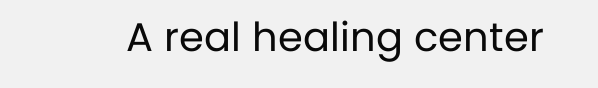A real healing center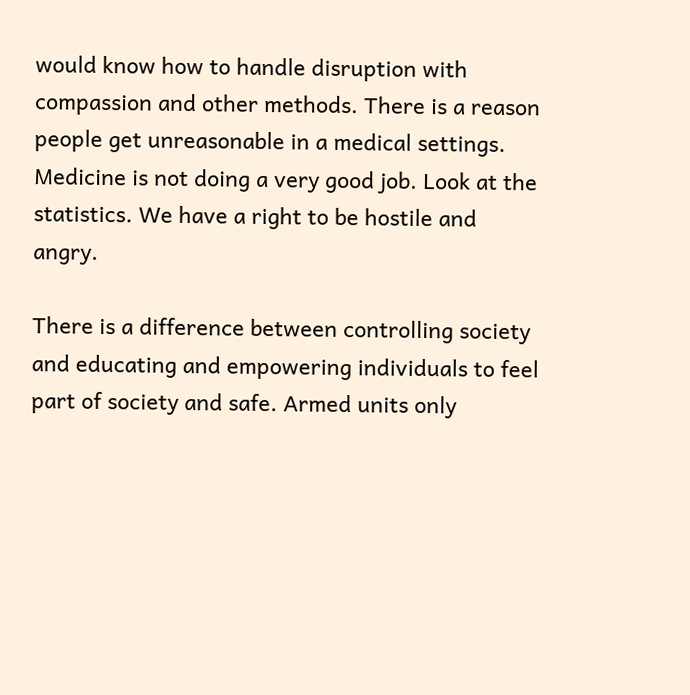would know how to handle disruption with compassion and other methods. There is a reason people get unreasonable in a medical settings. Medicine is not doing a very good job. Look at the statistics. We have a right to be hostile and angry.

There is a difference between controlling society and educating and empowering individuals to feel part of society and safe. Armed units only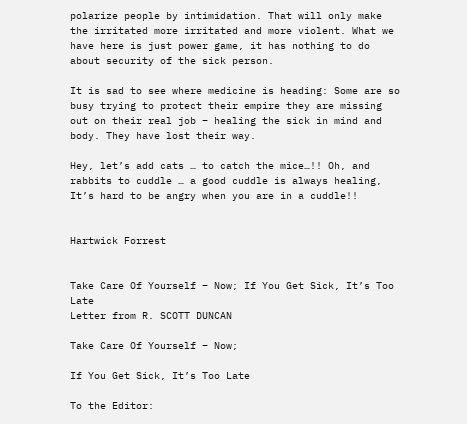polarize people by intimidation. That will only make the irritated more irritated and more violent. What we have here is just power game, it has nothing to do about security of the sick person.

It is sad to see where medicine is heading: Some are so busy trying to protect their empire they are missing out on their real job – healing the sick in mind and body. They have lost their way.

Hey, let’s add cats … to catch the mice…!! Oh, and rabbits to cuddle … a good cuddle is always healing, It’s hard to be angry when you are in a cuddle!!


Hartwick Forrest


Take Care Of Yourself – Now; If You Get Sick, It’s Too Late
Letter from R. SCOTT DUNCAN

Take Care Of Yourself – Now;

If You Get Sick, It’s Too Late

To the Editor: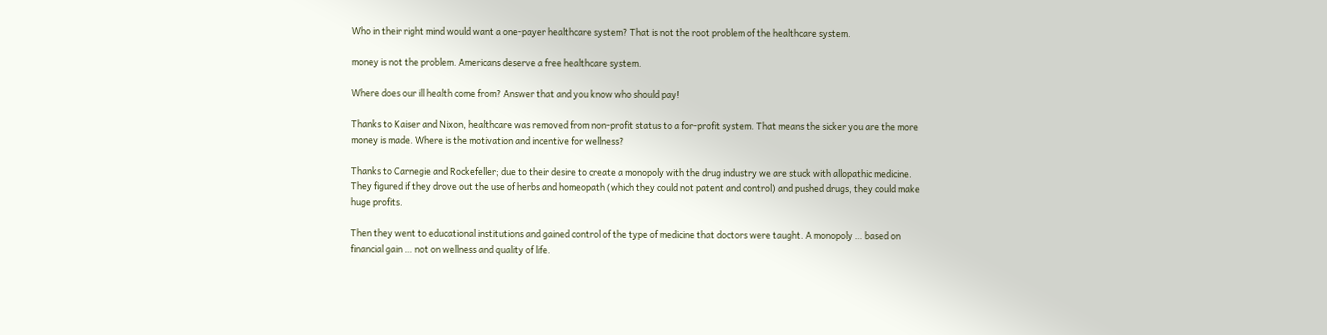Who in their right mind would want a one-payer healthcare system? That is not the root problem of the healthcare system.

money is not the problem. Americans deserve a free healthcare system.

Where does our ill health come from? Answer that and you know who should pay!

Thanks to Kaiser and Nixon, healthcare was removed from non-profit status to a for-profit system. That means the sicker you are the more money is made. Where is the motivation and incentive for wellness?

Thanks to Carnegie and Rockefeller; due to their desire to create a monopoly with the drug industry we are stuck with allopathic medicine. They figured if they drove out the use of herbs and homeopath (which they could not patent and control) and pushed drugs, they could make huge profits.

Then they went to educational institutions and gained control of the type of medicine that doctors were taught. A monopoly … based on financial gain … not on wellness and quality of life.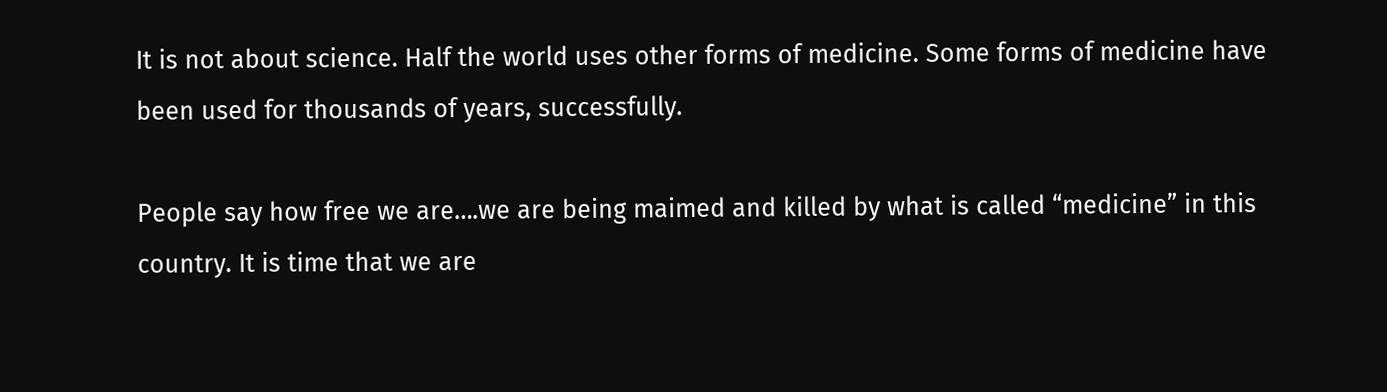It is not about science. Half the world uses other forms of medicine. Some forms of medicine have been used for thousands of years, successfully.

People say how free we are….we are being maimed and killed by what is called “medicine” in this country. It is time that we are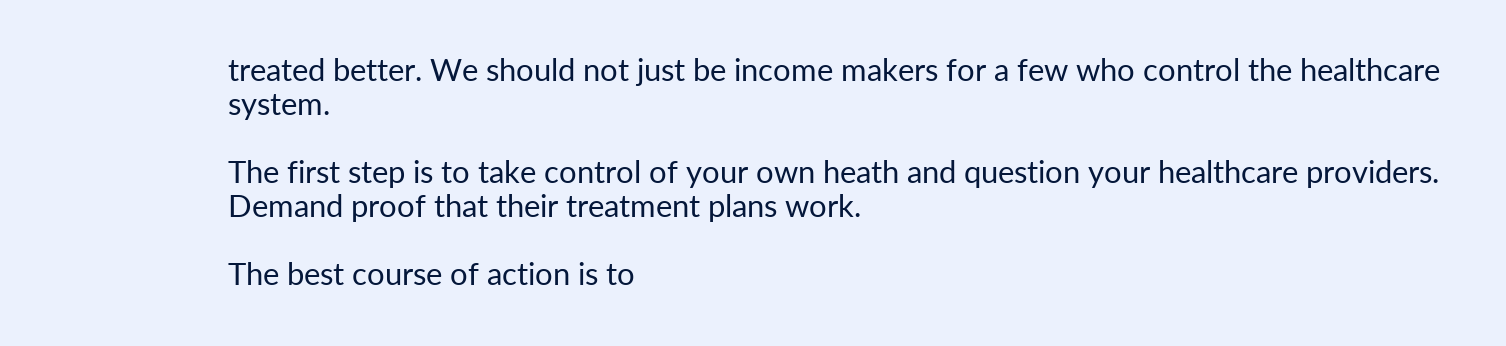treated better. We should not just be income makers for a few who control the healthcare system.

The first step is to take control of your own heath and question your healthcare providers. Demand proof that their treatment plans work.

The best course of action is to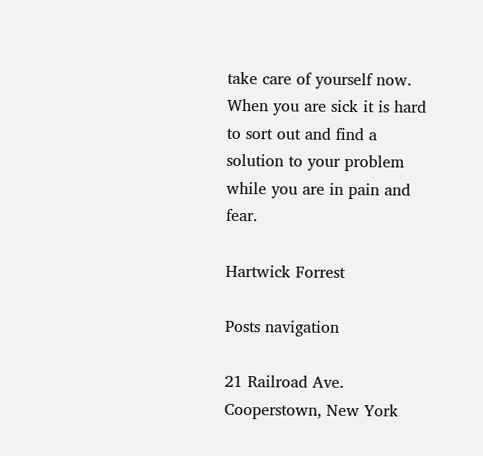take care of yourself now. When you are sick it is hard to sort out and find a solution to your problem while you are in pain and fear.

Hartwick Forrest

Posts navigation

21 Railroad Ave. Cooperstown, New York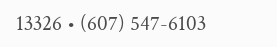13326 • (607) 547-6103